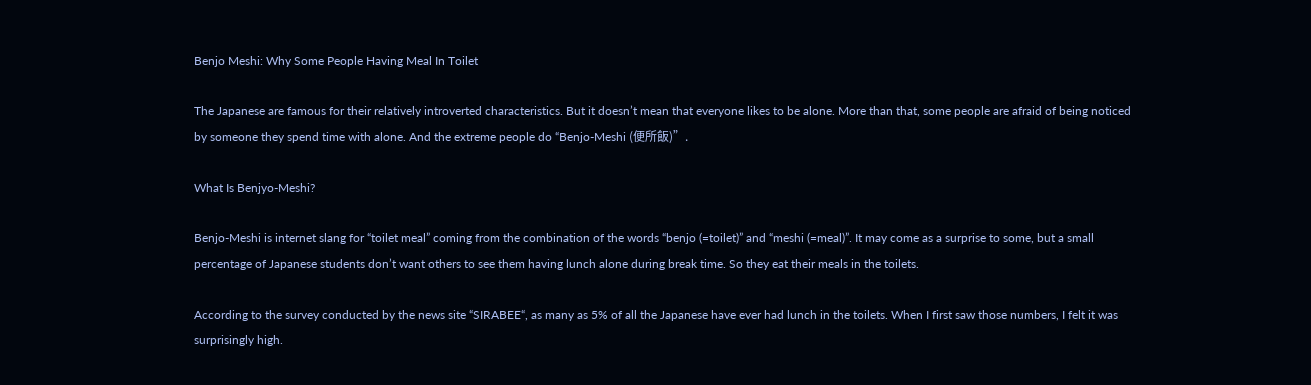Benjo Meshi: Why Some People Having Meal In Toilet

The Japanese are famous for their relatively introverted characteristics. But it doesn’t mean that everyone likes to be alone. More than that, some people are afraid of being noticed by someone they spend time with alone. And the extreme people do “Benjo-Meshi (便所飯)”.

What Is Benjyo-Meshi?

Benjo-Meshi is internet slang for “toilet meal” coming from the combination of the words “benjo (=toilet)” and “meshi (=meal)”. It may come as a surprise to some, but a small percentage of Japanese students don’t want others to see them having lunch alone during break time. So they eat their meals in the toilets.

According to the survey conducted by the news site “SIRABEE“, as many as 5% of all the Japanese have ever had lunch in the toilets. When I first saw those numbers, I felt it was surprisingly high.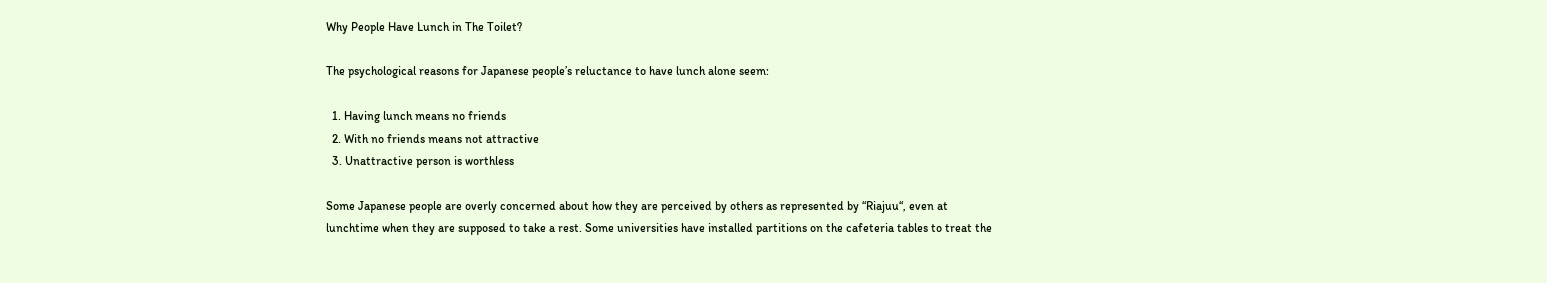Why People Have Lunch in The Toilet?

The psychological reasons for Japanese people’s reluctance to have lunch alone seem:

  1. Having lunch means no friends
  2. With no friends means not attractive
  3. Unattractive person is worthless

Some Japanese people are overly concerned about how they are perceived by others as represented by “Riajuu“, even at lunchtime when they are supposed to take a rest. Some universities have installed partitions on the cafeteria tables to treat the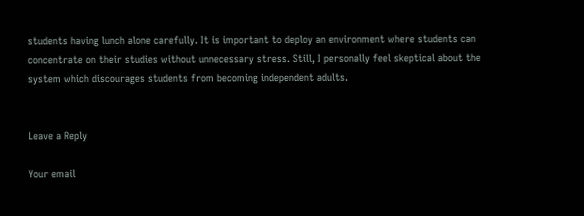students having lunch alone carefully. It is important to deploy an environment where students can concentrate on their studies without unnecessary stress. Still, I personally feel skeptical about the system which discourages students from becoming independent adults.


Leave a Reply

Your email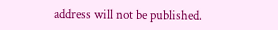address will not be published.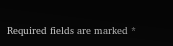Required fields are marked *